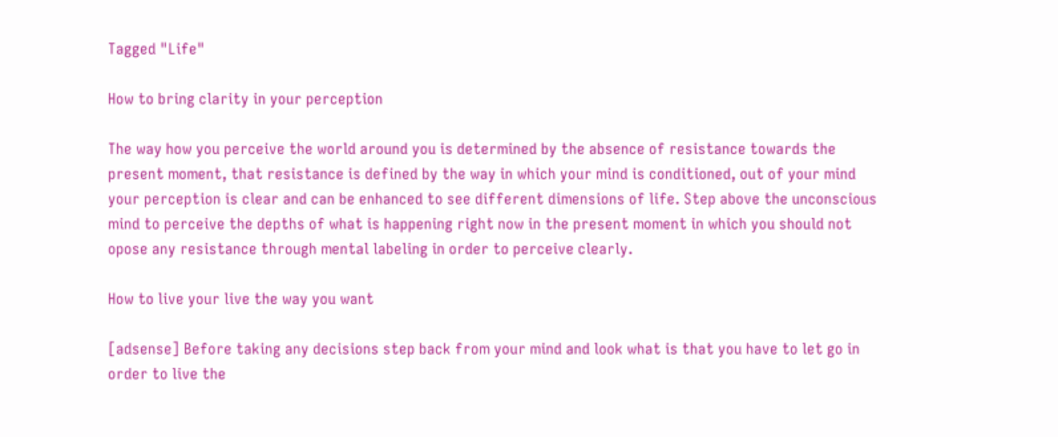Tagged "Life"

How to bring clarity in your perception

The way how you perceive the world around you is determined by the absence of resistance towards the present moment, that resistance is defined by the way in which your mind is conditioned, out of your mind your perception is clear and can be enhanced to see different dimensions of life. Step above the unconscious mind to perceive the depths of what is happening right now in the present moment in which you should not opose any resistance through mental labeling in order to perceive clearly.

How to live your live the way you want

[adsense] Before taking any decisions step back from your mind and look what is that you have to let go in order to live the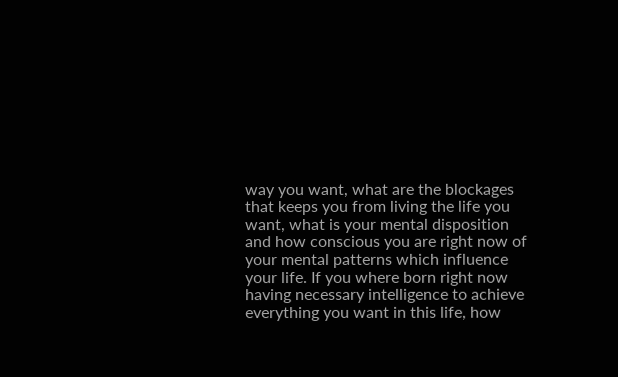way you want, what are the blockages that keeps you from living the life you want, what is your mental disposition and how conscious you are right now of your mental patterns which influence your life. If you where born right now having necessary intelligence to achieve everything you want in this life, how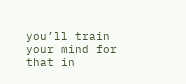you’ll train your mind for that in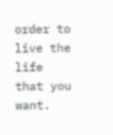order to live the life that you want.